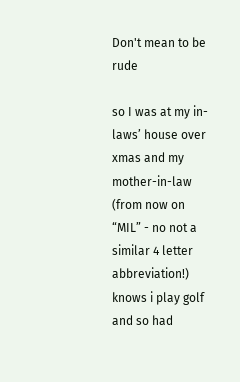Don't mean to be rude

so I was at my in-laws’ house over xmas and my mother-in-law (from now on “MIL” - no not a similar 4 letter abbreviation!) knows i play golf and so had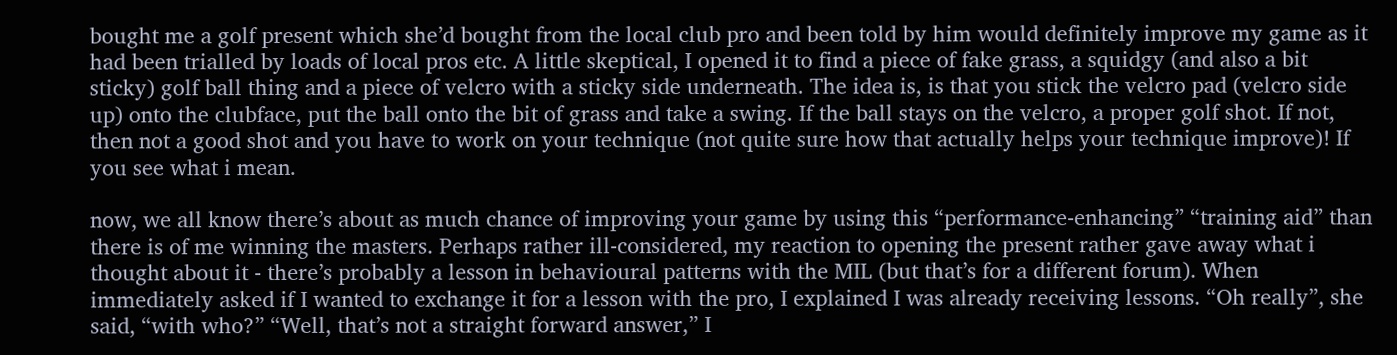bought me a golf present which she’d bought from the local club pro and been told by him would definitely improve my game as it had been trialled by loads of local pros etc. A little skeptical, I opened it to find a piece of fake grass, a squidgy (and also a bit sticky) golf ball thing and a piece of velcro with a sticky side underneath. The idea is, is that you stick the velcro pad (velcro side up) onto the clubface, put the ball onto the bit of grass and take a swing. If the ball stays on the velcro, a proper golf shot. If not, then not a good shot and you have to work on your technique (not quite sure how that actually helps your technique improve)! If you see what i mean.

now, we all know there’s about as much chance of improving your game by using this “performance-enhancing” “training aid” than there is of me winning the masters. Perhaps rather ill-considered, my reaction to opening the present rather gave away what i thought about it - there’s probably a lesson in behavioural patterns with the MIL (but that’s for a different forum). When immediately asked if I wanted to exchange it for a lesson with the pro, I explained I was already receiving lessons. “Oh really”, she said, “with who?” “Well, that’s not a straight forward answer,” I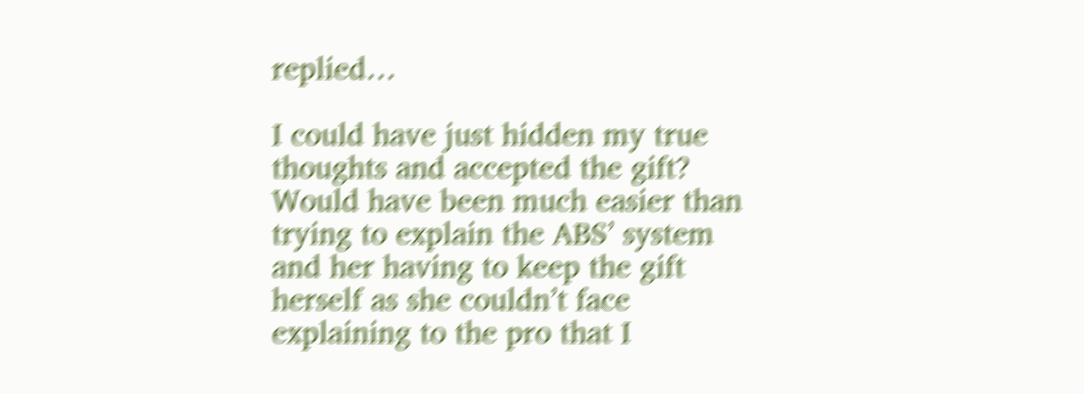replied…

I could have just hidden my true thoughts and accepted the gift? Would have been much easier than trying to explain the ABS’ system and her having to keep the gift herself as she couldn’t face explaining to the pro that I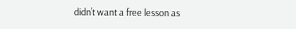didn’t want a free lesson as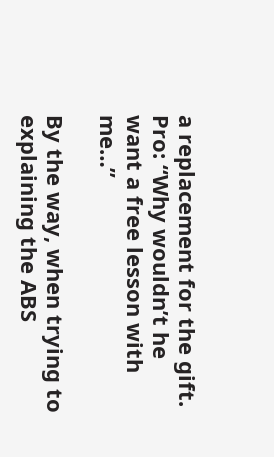a replacement for the gift. Pro: “Why wouldn’t he want a free lesson with me…”

By the way, when trying to explaining the ABS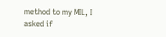method to my MIL, I asked if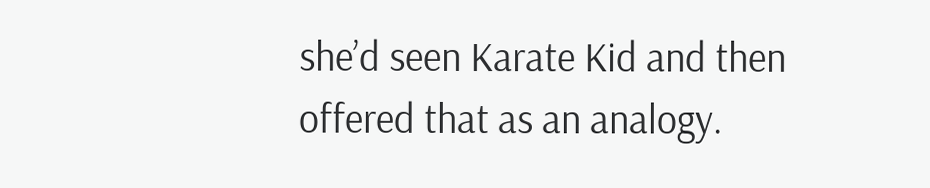she’d seen Karate Kid and then offered that as an analogy.